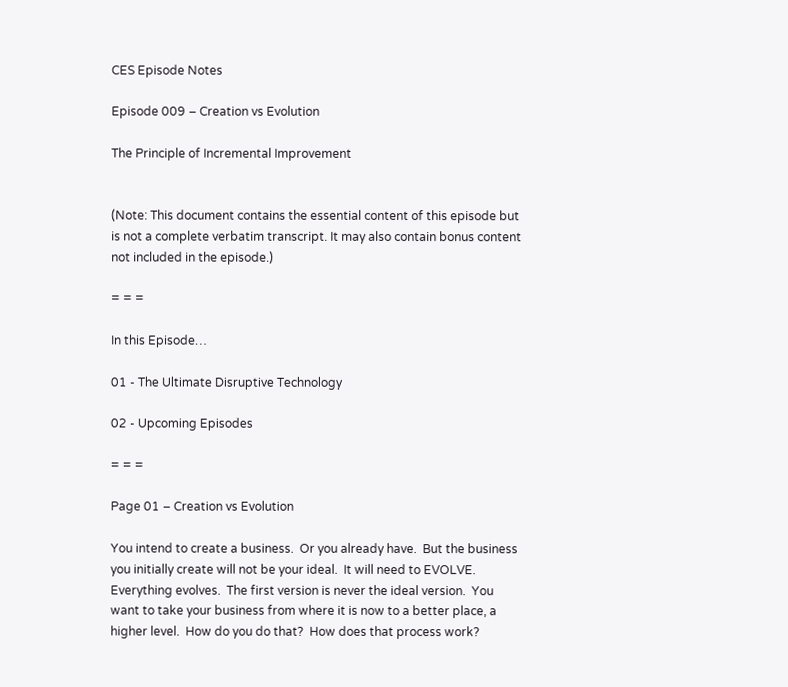CES Episode Notes

Episode 009 – Creation vs Evolution

The Principle of Incremental Improvement


(Note: This document contains the essential content of this episode but is not a complete verbatim transcript. It may also contain bonus content not included in the episode.)

= = =

In this Episode…

01 - The Ultimate Disruptive Technology

02 - Upcoming Episodes

= = =

Page 01 – Creation vs Evolution

You intend to create a business.  Or you already have.  But the business you initially create will not be your ideal.  It will need to EVOLVE.  Everything evolves.  The first version is never the ideal version.  You want to take your business from where it is now to a better place, a higher level.  How do you do that?  How does that process work?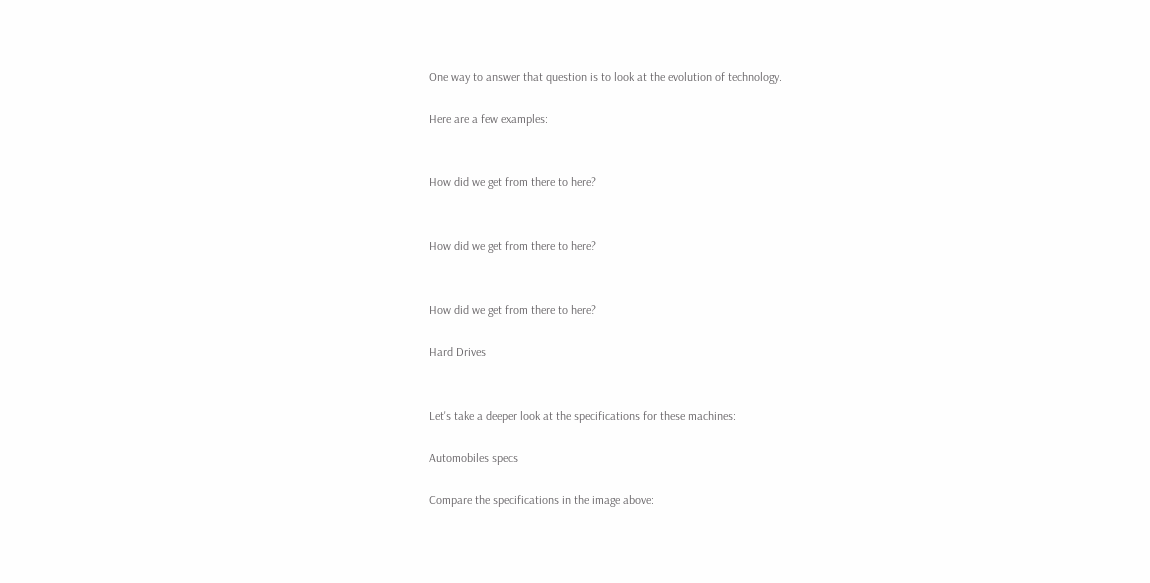One way to answer that question is to look at the evolution of technology.

Here are a few examples:


How did we get from there to here?


How did we get from there to here?


How did we get from there to here?

Hard Drives


Let's take a deeper look at the specifications for these machines:

Automobiles specs

Compare the specifications in the image above: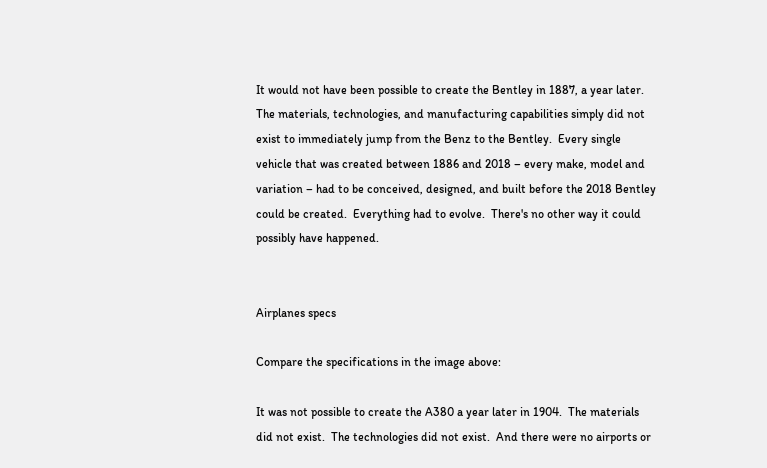It would not have been possible to create the Bentley in 1887, a year later. The materials, technologies, and manufacturing capabilities simply did not exist to immediately jump from the Benz to the Bentley.  Every single vehicle that was created between 1886 and 2018 – every make, model and variation – had to be conceived, designed, and built before the 2018 Bentley could be created.  Everything had to evolve.  There's no other way it could possibly have happened.


Airplanes specs

Compare the specifications in the image above:

It was not possible to create the A380 a year later in 1904.  The materials did not exist.  The technologies did not exist.  And there were no airports or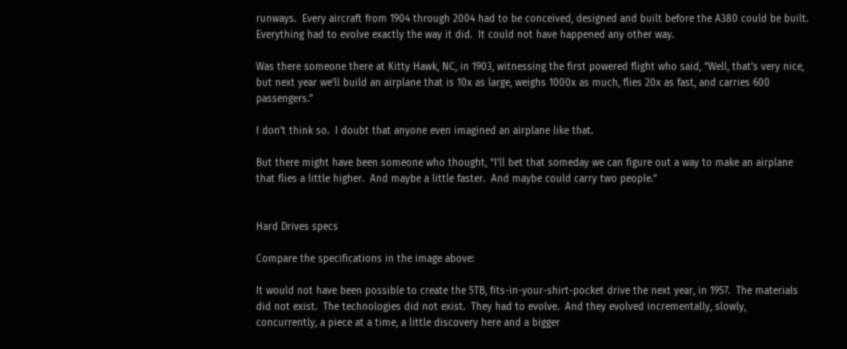runways.  Every aircraft from 1904 through 2004 had to be conceived, designed and built before the A380 could be built.  Everything had to evolve exactly the way it did.  It could not have happened any other way.

Was there someone there at Kitty Hawk, NC, in 1903, witnessing the first powered flight who said, “Well, that’s very nice, but next year we’ll build an airplane that is 10x as large, weighs 1000x as much, flies 20x as fast, and carries 600 passengers.”

I don’t think so.  I doubt that anyone even imagined an airplane like that.

But there might have been someone who thought, “I’ll bet that someday we can figure out a way to make an airplane that flies a little higher.  And maybe a little faster.  And maybe could carry two people.”


Hard Drives specs

Compare the specifications in the image above:

It would not have been possible to create the 5TB, fits-in-your-shirt-pocket drive the next year, in 1957.  The materials did not exist.  The technologies did not exist.  They had to evolve.  And they evolved incrementally, slowly, concurrently, a piece at a time, a little discovery here and a bigger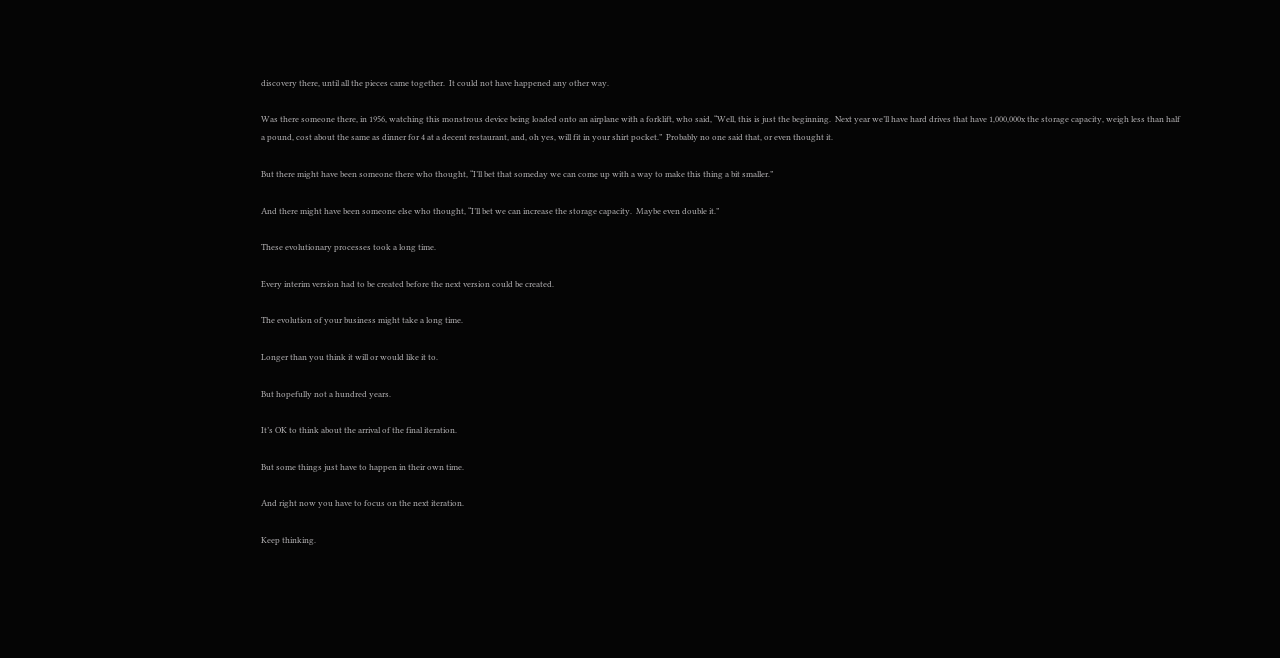discovery there, until all the pieces came together.  It could not have happened any other way.

Was there someone there, in 1956, watching this monstrous device being loaded onto an airplane with a forklift, who said, “Well, this is just the beginning.  Next year we’ll have hard drives that have 1,000,000x the storage capacity, weigh less than half a pound, cost about the same as dinner for 4 at a decent restaurant, and, oh yes, will fit in your shirt pocket.”  Probably no one said that, or even thought it.

But there might have been someone there who thought, “I’ll bet that someday we can come up with a way to make this thing a bit smaller.”

And there might have been someone else who thought, “I’ll bet we can increase the storage capacity.  Maybe even double it.”

These evolutionary processes took a long time.

Every interim version had to be created before the next version could be created.

The evolution of your business might take a long time.

Longer than you think it will or would like it to.

But hopefully not a hundred years.

It’s OK to think about the arrival of the final iteration.

But some things just have to happen in their own time.

And right now you have to focus on the next iteration.

Keep thinking.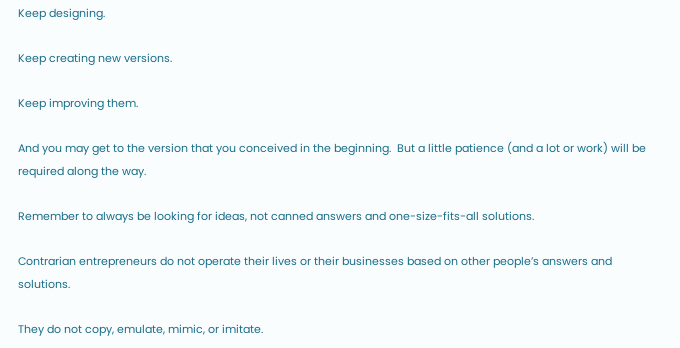Keep designing.

Keep creating new versions.

Keep improving them.

And you may get to the version that you conceived in the beginning.  But a little patience (and a lot or work) will be required along the way.

Remember to always be looking for ideas, not canned answers and one-size-fits-all solutions.

Contrarian entrepreneurs do not operate their lives or their businesses based on other people’s answers and solutions.

They do not copy, emulate, mimic, or imitate.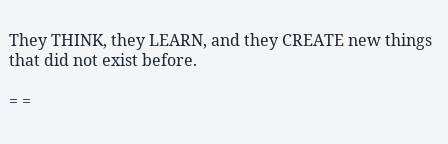They THINK, they LEARN, and they CREATE new things that did not exist before.

= =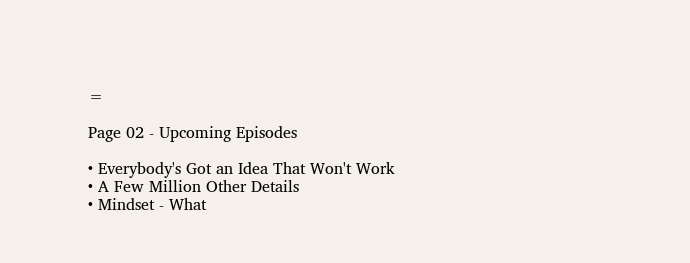=

Page 02 - Upcoming Episodes

• Everybody's Got an Idea That Won't Work
• A Few Million Other Details
• Mindset - What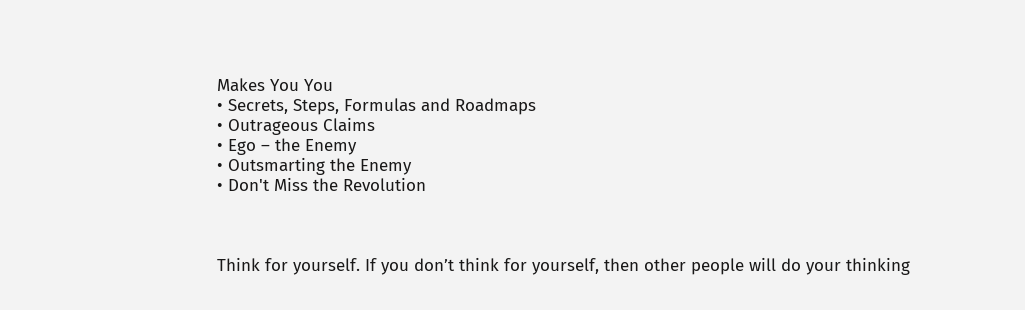Makes You You
• Secrets, Steps, Formulas and Roadmaps
• Outrageous Claims
• Ego – the Enemy
• Outsmarting the Enemy
• Don't Miss the Revolution



Think for yourself. If you don’t think for yourself, then other people will do your thinking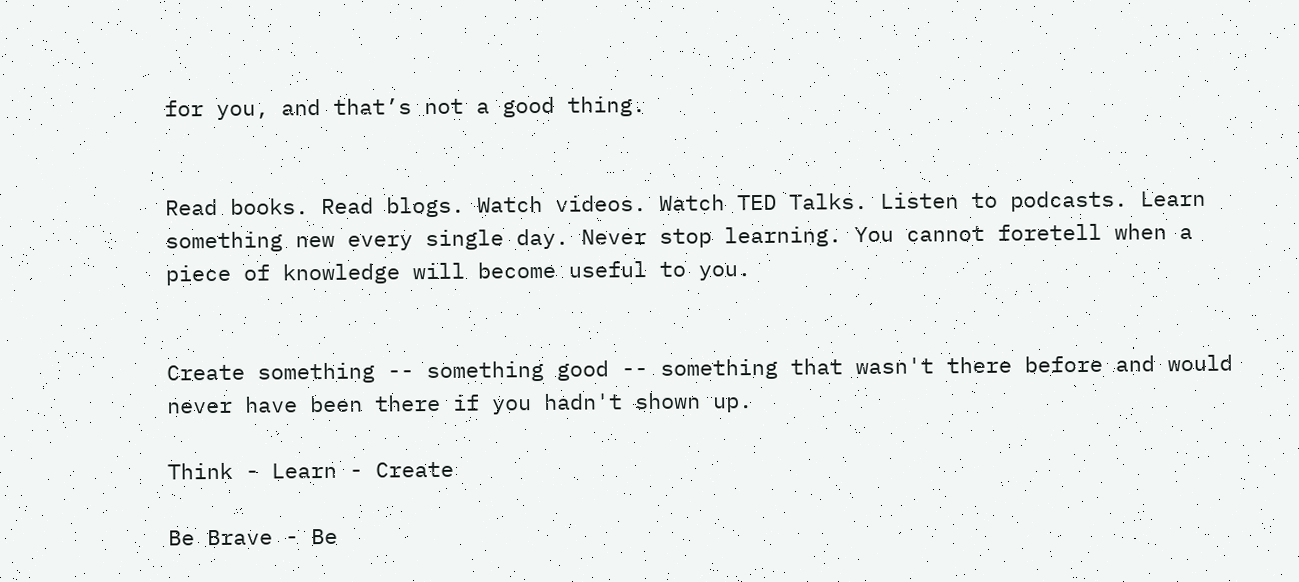for you, and that’s not a good thing.


Read books. Read blogs. Watch videos. Watch TED Talks. Listen to podcasts. Learn something new every single day. Never stop learning. You cannot foretell when a piece of knowledge will become useful to you.


Create something -- something good -- something that wasn't there before and would never have been there if you hadn't shown up.

Think - Learn - Create

Be Brave - Be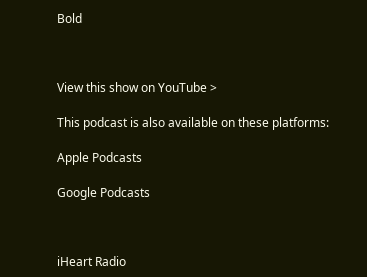Bold



View this show on YouTube >

This podcast is also available on these platforms:

Apple Podcasts

Google Podcasts



iHeart Radio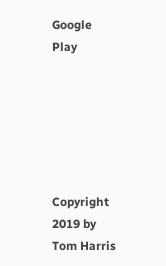Google Play






Copyright 2019 by Tom Harris